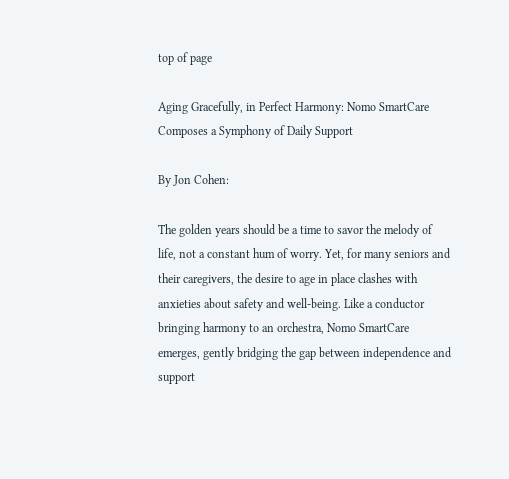top of page

Aging Gracefully, in Perfect Harmony: Nomo SmartCare Composes a Symphony of Daily Support

By Jon Cohen:

The golden years should be a time to savor the melody of life, not a constant hum of worry. Yet, for many seniors and their caregivers, the desire to age in place clashes with anxieties about safety and well-being. Like a conductor bringing harmony to an orchestra, Nomo SmartCare emerges, gently bridging the gap between independence and support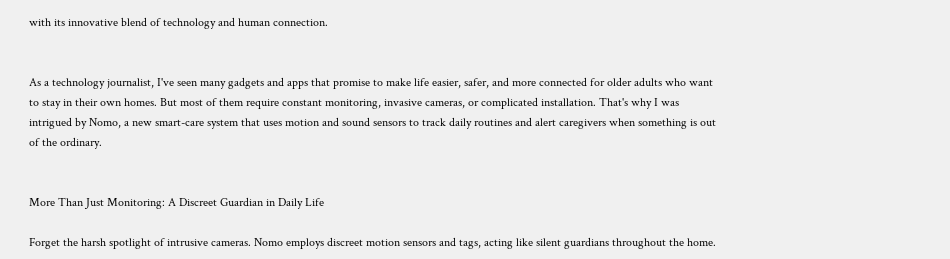with its innovative blend of technology and human connection.


As a technology journalist, I've seen many gadgets and apps that promise to make life easier, safer, and more connected for older adults who want to stay in their own homes. But most of them require constant monitoring, invasive cameras, or complicated installation. That's why I was intrigued by Nomo, a new smart-care system that uses motion and sound sensors to track daily routines and alert caregivers when something is out of the ordinary.


More Than Just Monitoring: A Discreet Guardian in Daily Life

Forget the harsh spotlight of intrusive cameras. Nomo employs discreet motion sensors and tags, acting like silent guardians throughout the home.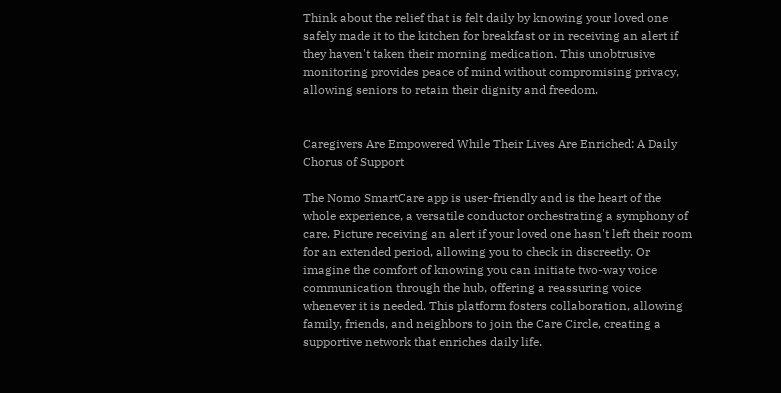Think about the relief that is felt daily by knowing your loved one safely made it to the kitchen for breakfast or in receiving an alert if they haven't taken their morning medication. This unobtrusive monitoring provides peace of mind without compromising privacy, allowing seniors to retain their dignity and freedom.


Caregivers Are Empowered While Their Lives Are Enriched: A Daily Chorus of Support

The Nomo SmartCare app is user-friendly and is the heart of the whole experience, a versatile conductor orchestrating a symphony of care. Picture receiving an alert if your loved one hasn't left their room for an extended period, allowing you to check in discreetly. Or imagine the comfort of knowing you can initiate two-way voice communication through the hub, offering a reassuring voice whenever it is needed. This platform fosters collaboration, allowing family, friends, and neighbors to join the Care Circle, creating a supportive network that enriches daily life.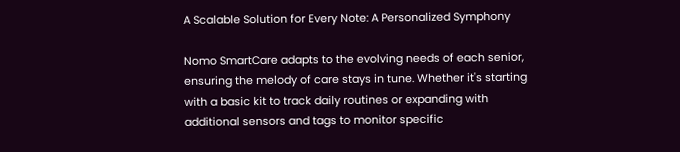A Scalable Solution for Every Note: A Personalized Symphony

Nomo SmartCare adapts to the evolving needs of each senior, ensuring the melody of care stays in tune. Whether it's starting with a basic kit to track daily routines or expanding with additional sensors and tags to monitor specific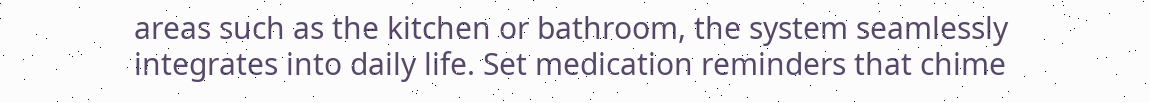areas such as the kitchen or bathroom, the system seamlessly integrates into daily life. Set medication reminders that chime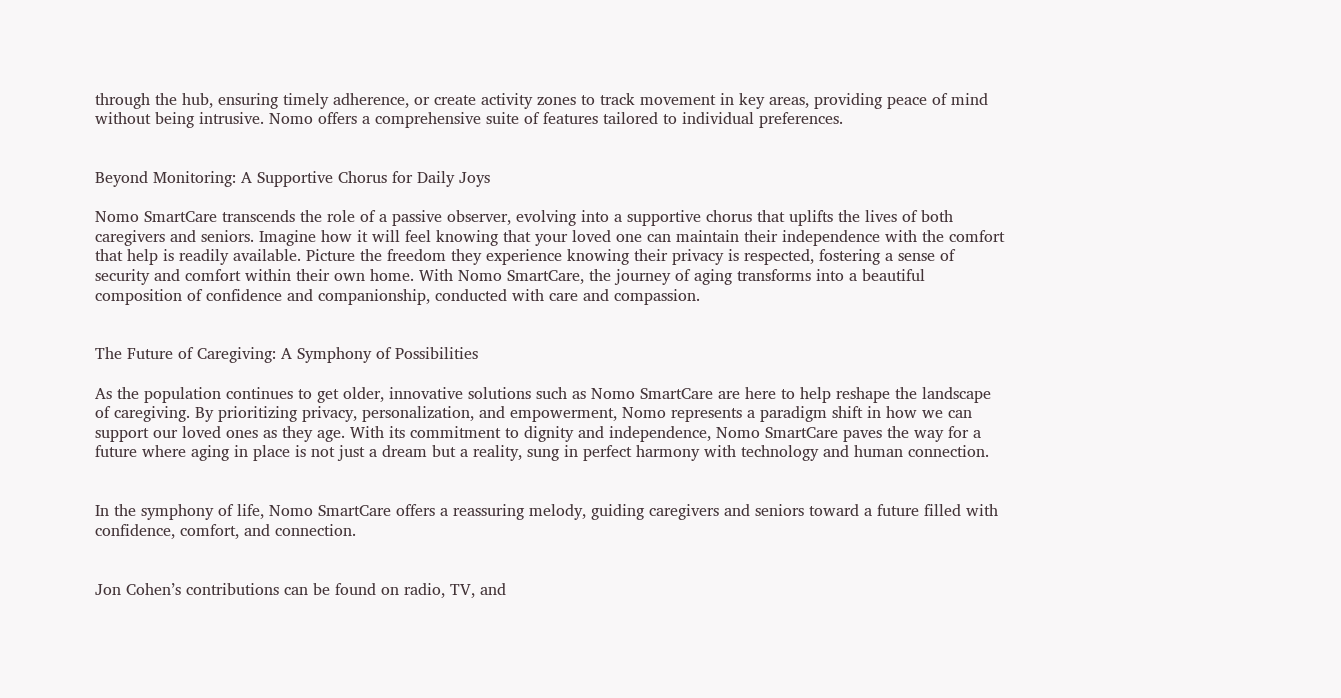through the hub, ensuring timely adherence, or create activity zones to track movement in key areas, providing peace of mind without being intrusive. Nomo offers a comprehensive suite of features tailored to individual preferences.


Beyond Monitoring: A Supportive Chorus for Daily Joys

Nomo SmartCare transcends the role of a passive observer, evolving into a supportive chorus that uplifts the lives of both caregivers and seniors. Imagine how it will feel knowing that your loved one can maintain their independence with the comfort that help is readily available. Picture the freedom they experience knowing their privacy is respected, fostering a sense of security and comfort within their own home. With Nomo SmartCare, the journey of aging transforms into a beautiful composition of confidence and companionship, conducted with care and compassion.


The Future of Caregiving: A Symphony of Possibilities

As the population continues to get older, innovative solutions such as Nomo SmartCare are here to help reshape the landscape of caregiving. By prioritizing privacy, personalization, and empowerment, Nomo represents a paradigm shift in how we can support our loved ones as they age. With its commitment to dignity and independence, Nomo SmartCare paves the way for a future where aging in place is not just a dream but a reality, sung in perfect harmony with technology and human connection.


In the symphony of life, Nomo SmartCare offers a reassuring melody, guiding caregivers and seniors toward a future filled with confidence, comfort, and connection.


Jon Cohen’s contributions can be found on radio, TV, and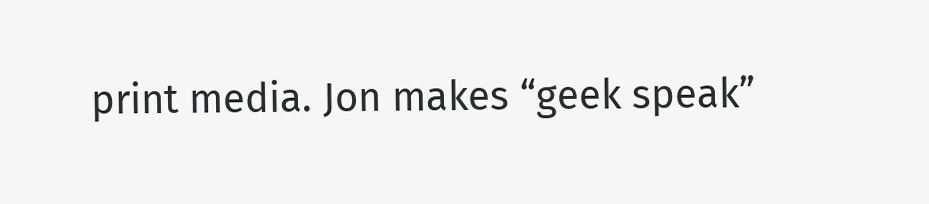print media. Jon makes “geek speak”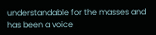understandable for the masses and has been a voice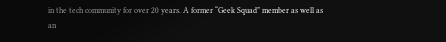in the tech community for over 20 years. A former “Geek Squad” member as well as an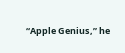“Apple Genius,” he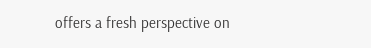offers a fresh perspective on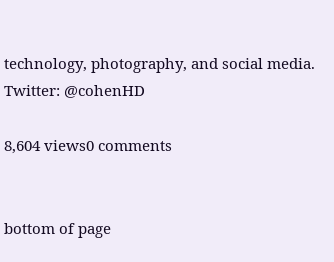technology, photography, and social media. Twitter: @cohenHD

8,604 views0 comments


bottom of page